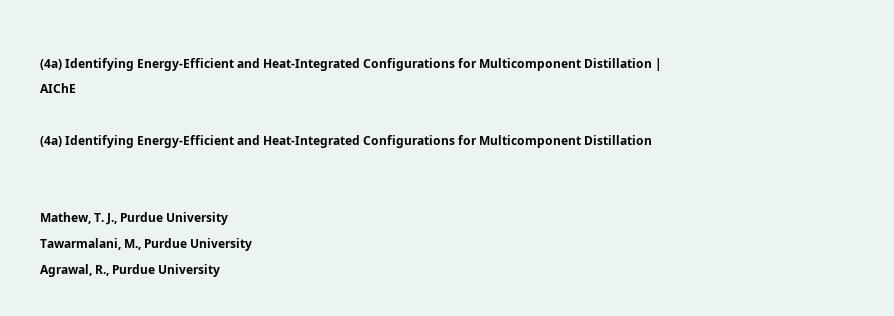(4a) Identifying Energy-Efficient and Heat-Integrated Configurations for Multicomponent Distillation | AIChE

(4a) Identifying Energy-Efficient and Heat-Integrated Configurations for Multicomponent Distillation


Mathew, T. J., Purdue University
Tawarmalani, M., Purdue University
Agrawal, R., Purdue University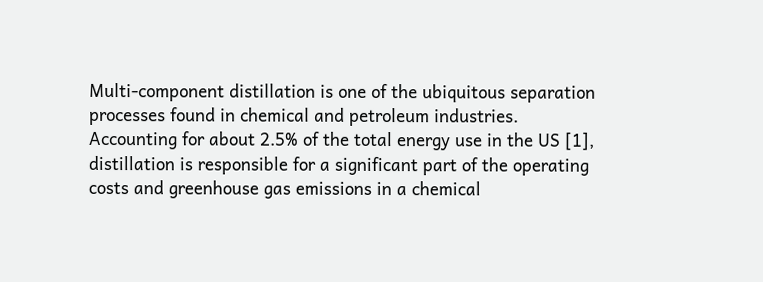Multi-component distillation is one of the ubiquitous separation processes found in chemical and petroleum industries. Accounting for about 2.5% of the total energy use in the US [1], distillation is responsible for a significant part of the operating costs and greenhouse gas emissions in a chemical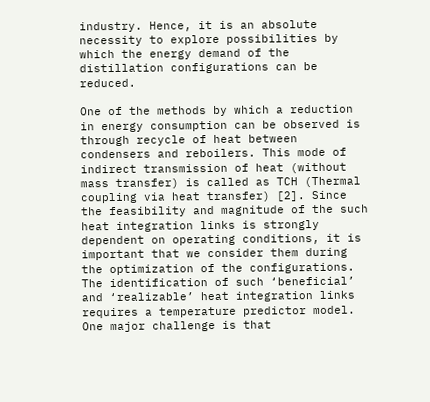industry. Hence, it is an absolute necessity to explore possibilities by which the energy demand of the distillation configurations can be reduced.

One of the methods by which a reduction in energy consumption can be observed is through recycle of heat between condensers and reboilers. This mode of indirect transmission of heat (without mass transfer) is called as TCH (Thermal coupling via heat transfer) [2]. Since the feasibility and magnitude of the such heat integration links is strongly dependent on operating conditions, it is important that we consider them during the optimization of the configurations. The identification of such ‘beneficial’ and ‘realizable’ heat integration links requires a temperature predictor model. One major challenge is that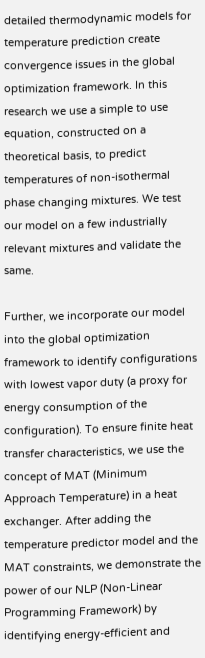detailed thermodynamic models for temperature prediction create convergence issues in the global optimization framework. In this research we use a simple to use equation, constructed on a theoretical basis, to predict temperatures of non-isothermal phase changing mixtures. We test our model on a few industrially relevant mixtures and validate the same.

Further, we incorporate our model into the global optimization framework to identify configurations with lowest vapor duty (a proxy for energy consumption of the configuration). To ensure finite heat transfer characteristics, we use the concept of MAT (Minimum Approach Temperature) in a heat exchanger. After adding the temperature predictor model and the MAT constraints, we demonstrate the power of our NLP (Non-Linear Programming Framework) by identifying energy-efficient and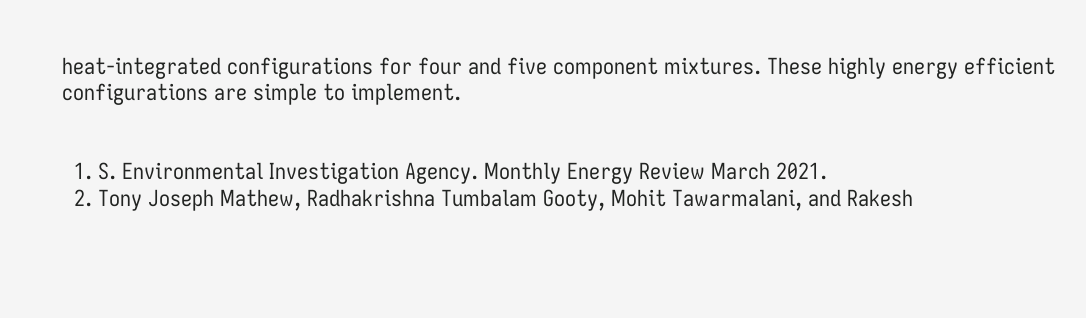heat-integrated configurations for four and five component mixtures. These highly energy efficient configurations are simple to implement.


  1. S. Environmental Investigation Agency. Monthly Energy Review March 2021.
  2. Tony Joseph Mathew, Radhakrishna Tumbalam Gooty, Mohit Tawarmalani, and Rakesh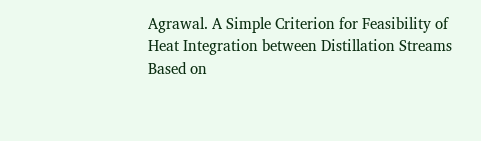Agrawal. A Simple Criterion for Feasibility of Heat Integration between Distillation Streams Based on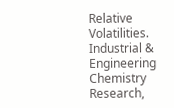Relative Volatilities. Industrial & Engineering Chemistry Research,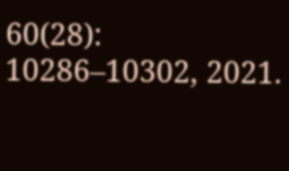60(28): 10286–10302, 2021.